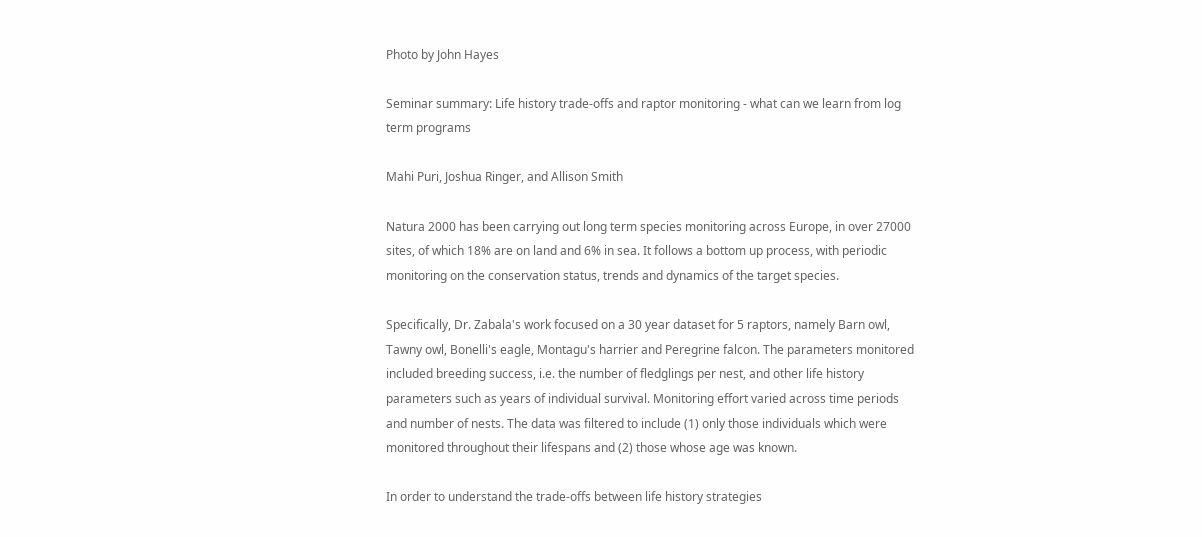Photo by John Hayes

Seminar summary: Life history trade-offs and raptor monitoring - what can we learn from log term programs

Mahi Puri, Joshua Ringer, and Allison Smith

Natura 2000 has been carrying out long term species monitoring across Europe, in over 27000 sites, of which 18% are on land and 6% in sea. It follows a bottom up process, with periodic monitoring on the conservation status, trends and dynamics of the target species.

Specifically, Dr. Zabala's work focused on a 30 year dataset for 5 raptors, namely Barn owl, Tawny owl, Bonelli's eagle, Montagu's harrier and Peregrine falcon. The parameters monitored included breeding success, i.e. the number of fledglings per nest, and other life history parameters such as years of individual survival. Monitoring effort varied across time periods and number of nests. The data was filtered to include (1) only those individuals which were monitored throughout their lifespans and (2) those whose age was known.

In order to understand the trade-offs between life history strategies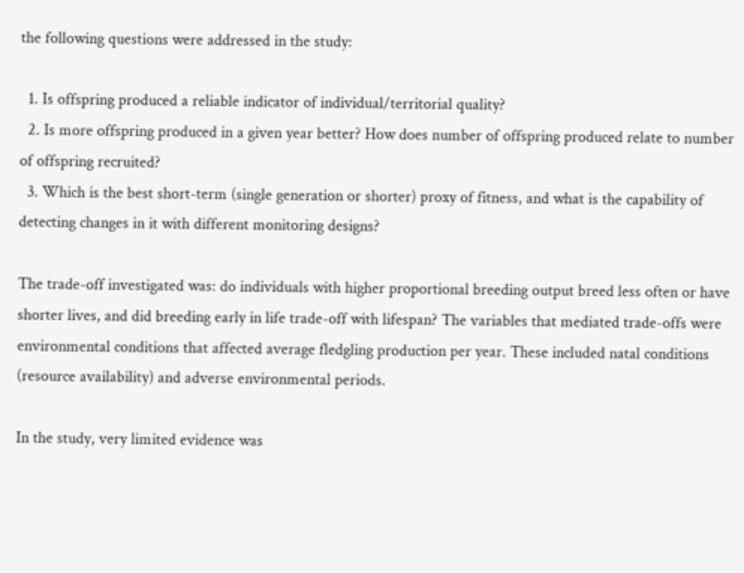the following questions were addressed in the study:

  1. Is offspring produced a reliable indicator of individual/territorial quality?
  2. Is more offspring produced in a given year better? How does number of offspring produced relate to number of offspring recruited?
  3. Which is the best short-term (single generation or shorter) proxy of fitness, and what is the capability of detecting changes in it with different monitoring designs?

The trade-off investigated was: do individuals with higher proportional breeding output breed less often or have shorter lives, and did breeding early in life trade-off with lifespan? The variables that mediated trade-offs were environmental conditions that affected average fledgling production per year. These included natal conditions (resource availability) and adverse environmental periods.

In the study, very limited evidence was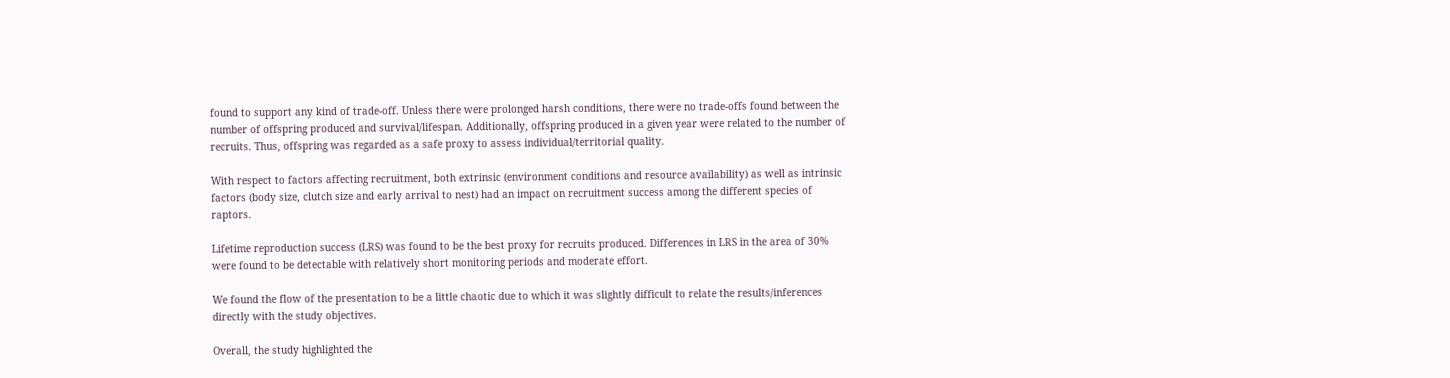found to support any kind of trade-off. Unless there were prolonged harsh conditions, there were no trade-offs found between the number of offspring produced and survival/lifespan. Additionally, offspring produced in a given year were related to the number of recruits. Thus, offspring was regarded as a safe proxy to assess individual/territorial quality.

With respect to factors affecting recruitment, both extrinsic (environment conditions and resource availability) as well as intrinsic factors (body size, clutch size and early arrival to nest) had an impact on recruitment success among the different species of raptors.

Lifetime reproduction success (LRS) was found to be the best proxy for recruits produced. Differences in LRS in the area of 30% were found to be detectable with relatively short monitoring periods and moderate effort.

We found the flow of the presentation to be a little chaotic due to which it was slightly difficult to relate the results/inferences directly with the study objectives.

Overall, the study highlighted the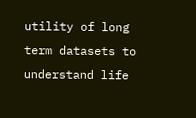utility of long term datasets to understand life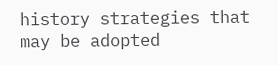history strategies that may be adopted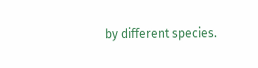by different species.